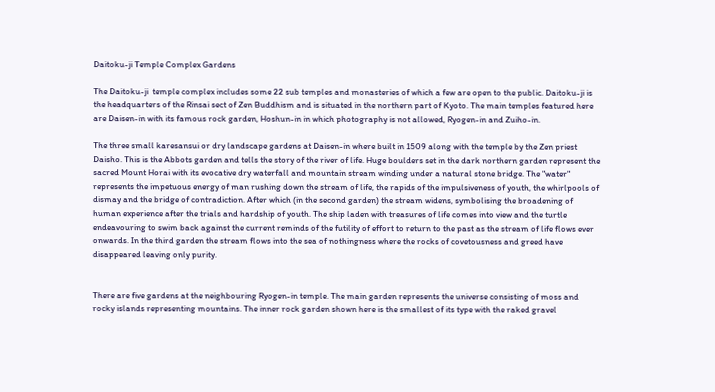Daitoku-ji Temple Complex Gardens

The Daitoku-ji  temple complex includes some 22 sub temples and monasteries of which a few are open to the public. Daitoku-ji is the headquarters of the Rinsai sect of Zen Buddhism and is situated in the northern part of Kyoto. The main temples featured here are Daisen-in with its famous rock garden, Hoshun-in in which photography is not allowed, Ryogen-in and Zuiho-in.

The three small karesansui or dry landscape gardens at Daisen-in where built in 1509 along with the temple by the Zen priest Daisho. This is the Abbots garden and tells the story of the river of life. Huge boulders set in the dark northern garden represent the sacred Mount Horai with its evocative dry waterfall and mountain stream winding under a natural stone bridge. The "water" represents the impetuous energy of man rushing down the stream of life, the rapids of the impulsiveness of youth, the whirlpools of dismay and the bridge of contradiction. After which (in the second garden) the stream widens, symbolising the broadening of human experience after the trials and hardship of youth. The ship laden with treasures of life comes into view and the turtle endeavouring to swim back against the current reminds of the futility of effort to return to the past as the stream of life flows ever onwards. In the third garden the stream flows into the sea of nothingness where the rocks of covetousness and greed have disappeared leaving only purity.


There are five gardens at the neighbouring Ryogen-in temple. The main garden represents the universe consisting of moss and rocky islands representing mountains. The inner rock garden shown here is the smallest of its type with the raked gravel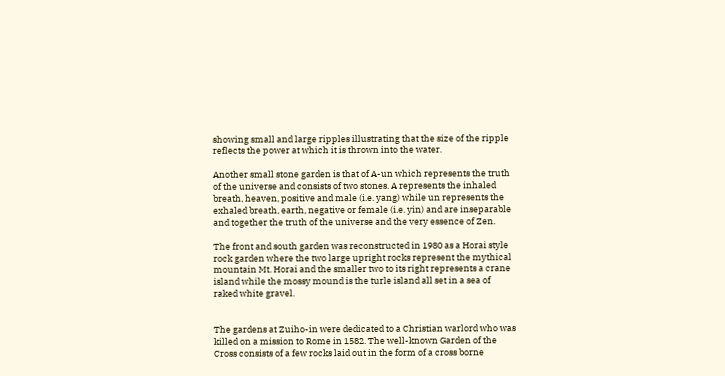showing small and large ripples illustrating that the size of the ripple reflects the power at which it is thrown into the water.

Another small stone garden is that of A-un which represents the truth of the universe and consists of two stones. A represents the inhaled breath, heaven, positive and male (i.e. yang) while un represents the exhaled breath, earth, negative or female (i.e. yin) and are inseparable and together the truth of the universe and the very essence of Zen.

The front and south garden was reconstructed in 1980 as a Horai style rock garden where the two large upright rocks represent the mythical mountain Mt. Horai and the smaller two to its right represents a crane island while the mossy mound is the turle island all set in a sea of raked white gravel.


The gardens at Zuiho-in were dedicated to a Christian warlord who was killed on a mission to Rome in 1582. The well-known Garden of the Cross consists of a few rocks laid out in the form of a cross borne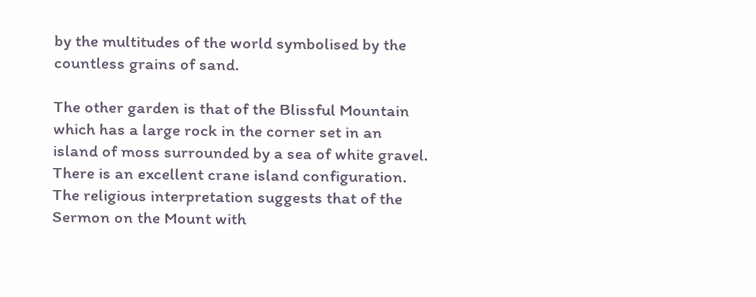by the multitudes of the world symbolised by the countless grains of sand.

The other garden is that of the Blissful Mountain which has a large rock in the corner set in an island of moss surrounded by a sea of white gravel. There is an excellent crane island configuration. The religious interpretation suggests that of the Sermon on the Mount with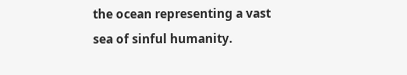the ocean representing a vast sea of sinful humanity.